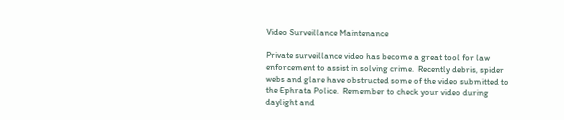Video Surveillance Maintenance

Private surveillance video has become a great tool for law enforcement to assist in solving crime.  Recently debris, spider webs and glare have obstructed some of the video submitted to the Ephrata Police.  Remember to check your video during daylight and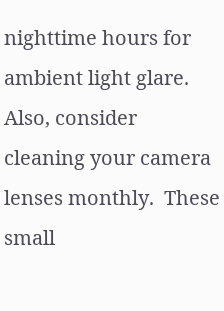nighttime hours for ambient light glare.  Also, consider cleaning your camera lenses monthly.  These small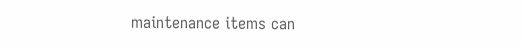maintenance items can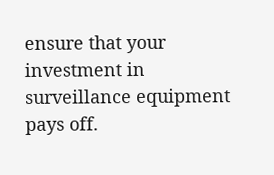ensure that your investment in surveillance equipment pays off.